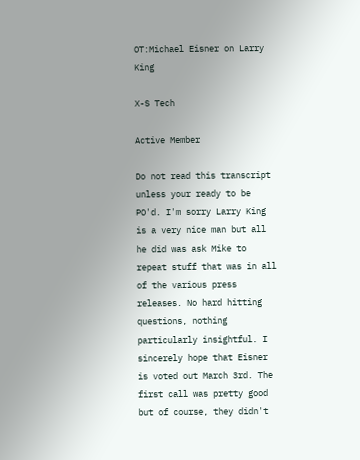OT:Michael Eisner on Larry King

X-S Tech

Active Member

Do not read this transcript unless your ready to be PO'd. I'm sorry Larry King is a very nice man but all he did was ask Mike to repeat stuff that was in all of the various press releases. No hard hitting questions, nothing particularly insightful. I sincerely hope that Eisner is voted out March 3rd. The first call was pretty good but of course, they didn't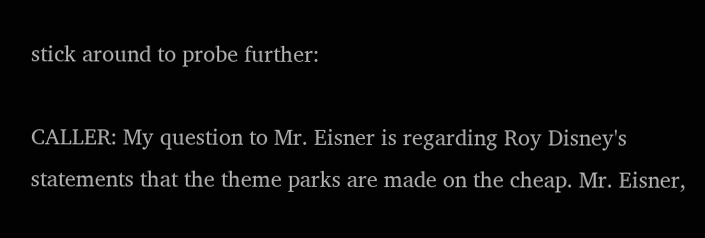stick around to probe further:

CALLER: My question to Mr. Eisner is regarding Roy Disney's statements that the theme parks are made on the cheap. Mr. Eisner,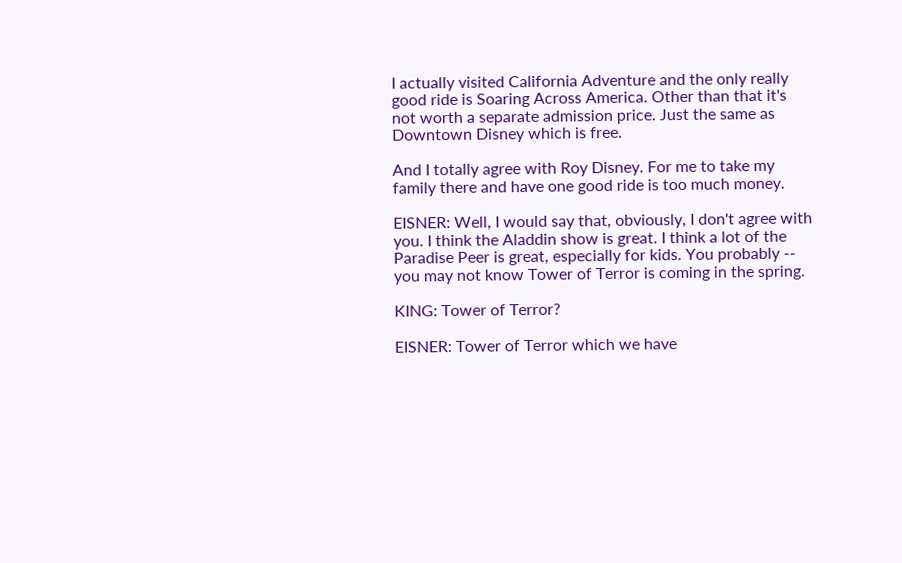I actually visited California Adventure and the only really good ride is Soaring Across America. Other than that it's not worth a separate admission price. Just the same as Downtown Disney which is free.

And I totally agree with Roy Disney. For me to take my family there and have one good ride is too much money.

EISNER: Well, I would say that, obviously, I don't agree with you. I think the Aladdin show is great. I think a lot of the Paradise Peer is great, especially for kids. You probably -- you may not know Tower of Terror is coming in the spring.

KING: Tower of Terror?

EISNER: Tower of Terror which we have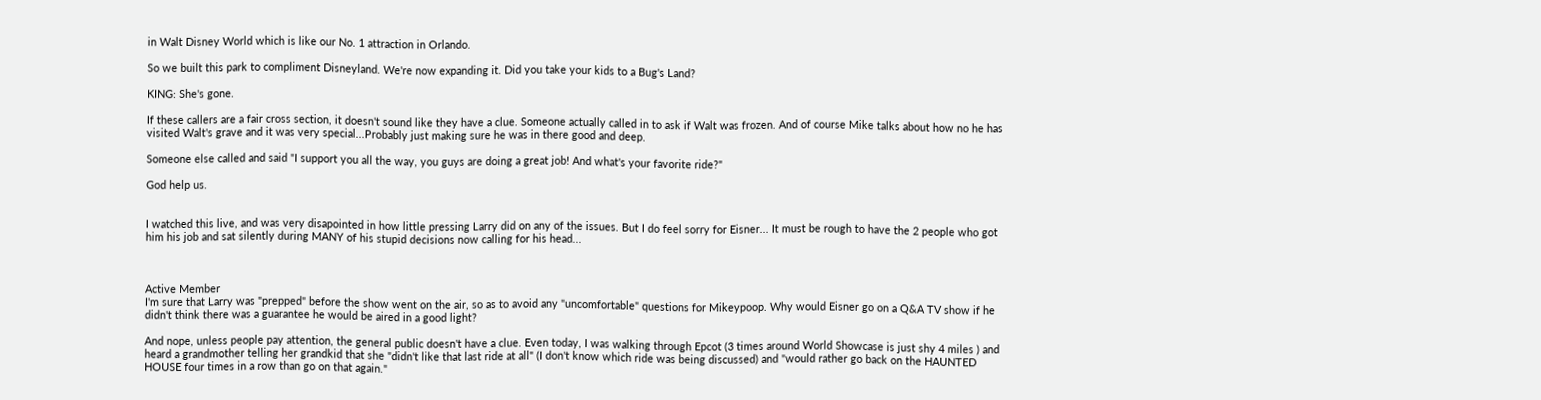in Walt Disney World which is like our No. 1 attraction in Orlando.

So we built this park to compliment Disneyland. We're now expanding it. Did you take your kids to a Bug's Land?

KING: She's gone.

If these callers are a fair cross section, it doesn't sound like they have a clue. Someone actually called in to ask if Walt was frozen. And of course Mike talks about how no he has visited Walt's grave and it was very special...Probably just making sure he was in there good and deep.

Someone else called and said "I support you all the way, you guys are doing a great job! And what's your favorite ride?"

God help us.


I watched this live, and was very disapointed in how little pressing Larry did on any of the issues. But I do feel sorry for Eisner... It must be rough to have the 2 people who got him his job and sat silently during MANY of his stupid decisions now calling for his head...



Active Member
I'm sure that Larry was "prepped" before the show went on the air, so as to avoid any "uncomfortable" questions for Mikeypoop. Why would Eisner go on a Q&A TV show if he didn't think there was a guarantee he would be aired in a good light?

And nope, unless people pay attention, the general public doesn't have a clue. Even today, I was walking through Epcot (3 times around World Showcase is just shy 4 miles ) and heard a grandmother telling her grandkid that she "didn't like that last ride at all" (I don't know which ride was being discussed) and "would rather go back on the HAUNTED HOUSE four times in a row than go on that again."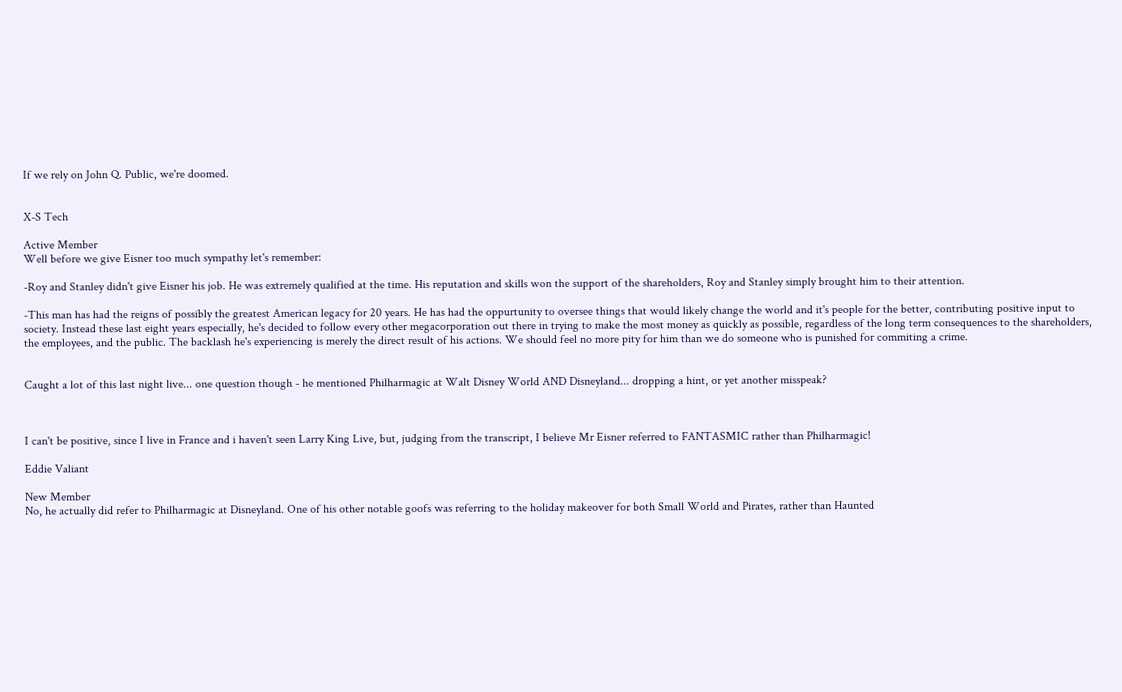If we rely on John Q. Public, we're doomed.


X-S Tech

Active Member
Well before we give Eisner too much sympathy let's remember:

-Roy and Stanley didn't give Eisner his job. He was extremely qualified at the time. His reputation and skills won the support of the shareholders, Roy and Stanley simply brought him to their attention.

-This man has had the reigns of possibly the greatest American legacy for 20 years. He has had the oppurtunity to oversee things that would likely change the world and it's people for the better, contributing positive input to society. Instead these last eight years especially, he's decided to follow every other megacorporation out there in trying to make the most money as quickly as possible, regardless of the long term consequences to the shareholders, the employees, and the public. The backlash he's experiencing is merely the direct result of his actions. We should feel no more pity for him than we do someone who is punished for commiting a crime.


Caught a lot of this last night live... one question though - he mentioned Philharmagic at Walt Disney World AND Disneyland... dropping a hint, or yet another misspeak?



I can't be positive, since I live in France and i haven't seen Larry King Live, but, judging from the transcript, I believe Mr Eisner referred to FANTASMIC rather than Philharmagic!

Eddie Valiant

New Member
No, he actually did refer to Philharmagic at Disneyland. One of his other notable goofs was referring to the holiday makeover for both Small World and Pirates, rather than Haunted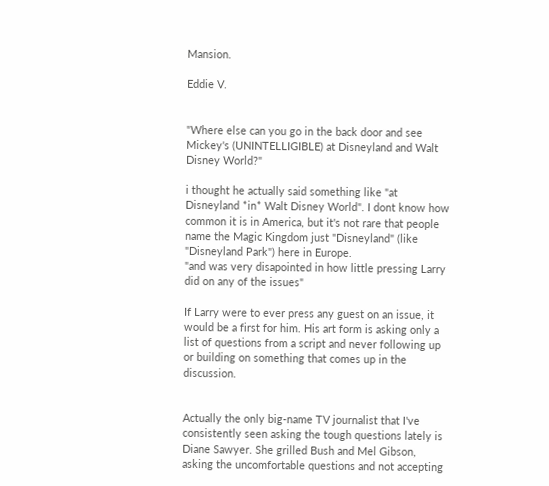Mansion.

Eddie V.


"Where else can you go in the back door and see Mickey's (UNINTELLIGIBLE) at Disneyland and Walt Disney World?"

i thought he actually said something like "at Disneyland *in* Walt Disney World". I dont know how common it is in America, but it's not rare that people name the Magic Kingdom just "Disneyland" (like "Disneyland Park") here in Europe.
"and was very disapointed in how little pressing Larry did on any of the issues"

If Larry were to ever press any guest on an issue, it would be a first for him. His art form is asking only a list of questions from a script and never following up or building on something that comes up in the discussion.


Actually the only big-name TV journalist that I've consistently seen asking the tough questions lately is Diane Sawyer. She grilled Bush and Mel Gibson, asking the uncomfortable questions and not accepting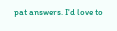pat answers. I'd love to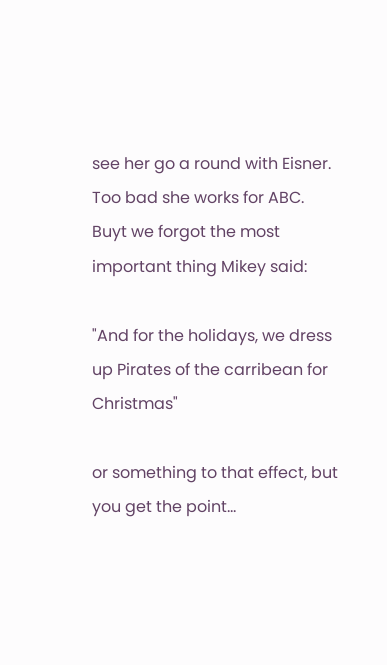see her go a round with Eisner. Too bad she works for ABC.
Buyt we forgot the most important thing Mikey said:

"And for the holidays, we dress up Pirates of the carribean for Christmas"

or something to that effect, but you get the point...